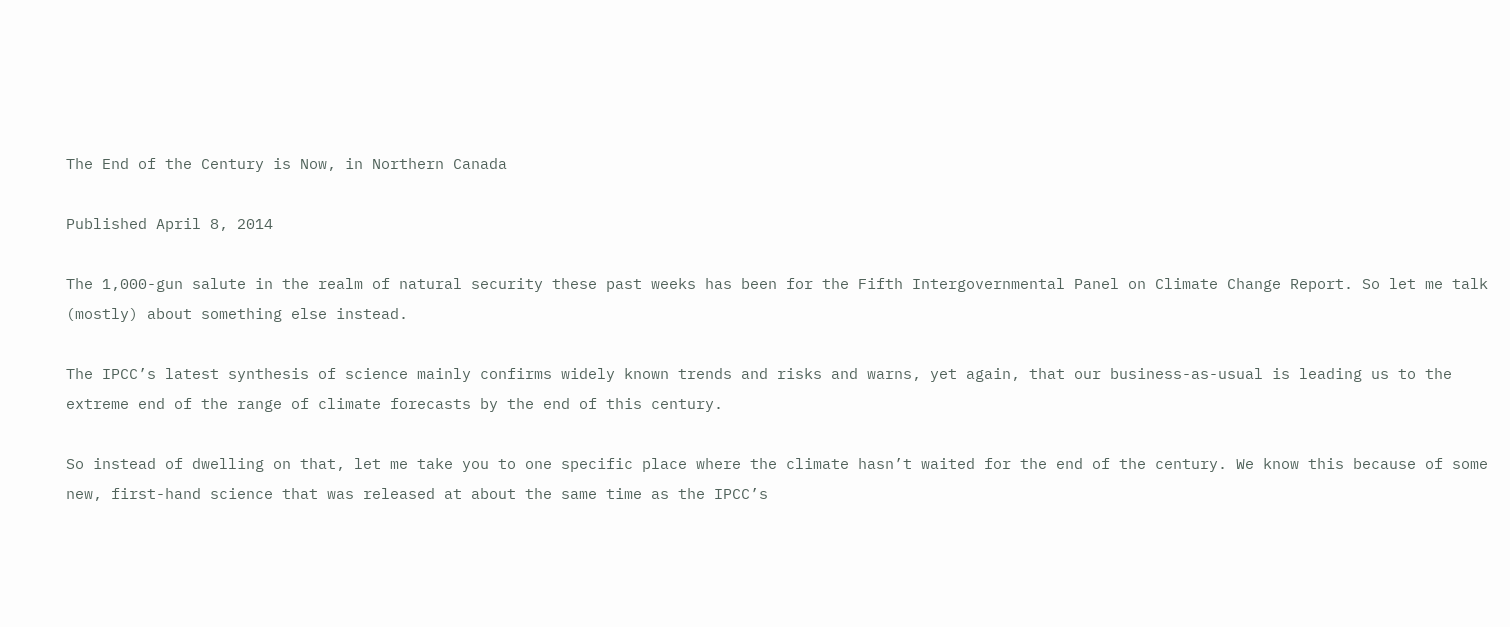The End of the Century is Now, in Northern Canada

Published April 8, 2014

The 1,000-gun salute in the realm of natural security these past weeks has been for the Fifth Intergovernmental Panel on Climate Change Report. So let me talk (mostly) about something else instead.

The IPCC’s latest synthesis of science mainly confirms widely known trends and risks and warns, yet again, that our business-as-usual is leading us to the extreme end of the range of climate forecasts by the end of this century.

So instead of dwelling on that, let me take you to one specific place where the climate hasn’t waited for the end of the century. We know this because of some new, first-hand science that was released at about the same time as the IPCC’s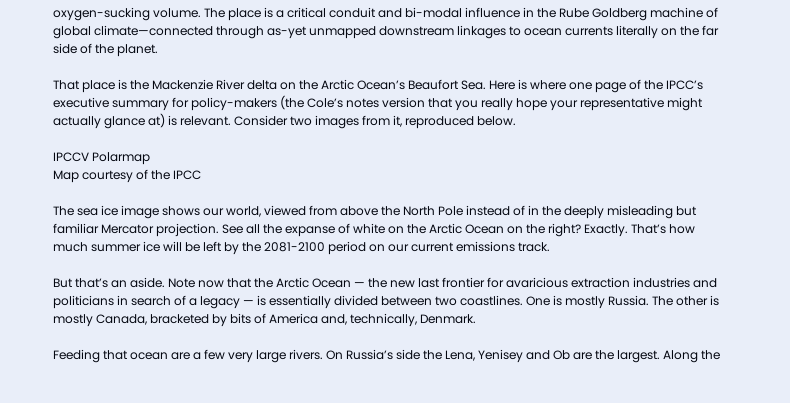oxygen-sucking volume. The place is a critical conduit and bi-modal influence in the Rube Goldberg machine of global climate—connected through as-yet unmapped downstream linkages to ocean currents literally on the far side of the planet.

That place is the Mackenzie River delta on the Arctic Ocean’s Beaufort Sea. Here is where one page of the IPCC’s executive summary for policy-makers (the Cole’s notes version that you really hope your representative might actually glance at) is relevant. Consider two images from it, reproduced below.

IPCCV Polarmap
Map courtesy of the IPCC

The sea ice image shows our world, viewed from above the North Pole instead of in the deeply misleading but familiar Mercator projection. See all the expanse of white on the Arctic Ocean on the right? Exactly. That’s how much summer ice will be left by the 2081-2100 period on our current emissions track.

But that’s an aside. Note now that the Arctic Ocean — the new last frontier for avaricious extraction industries and politicians in search of a legacy — is essentially divided between two coastlines. One is mostly Russia. The other is mostly Canada, bracketed by bits of America and, technically, Denmark.

Feeding that ocean are a few very large rivers. On Russia’s side the Lena, Yenisey and Ob are the largest. Along the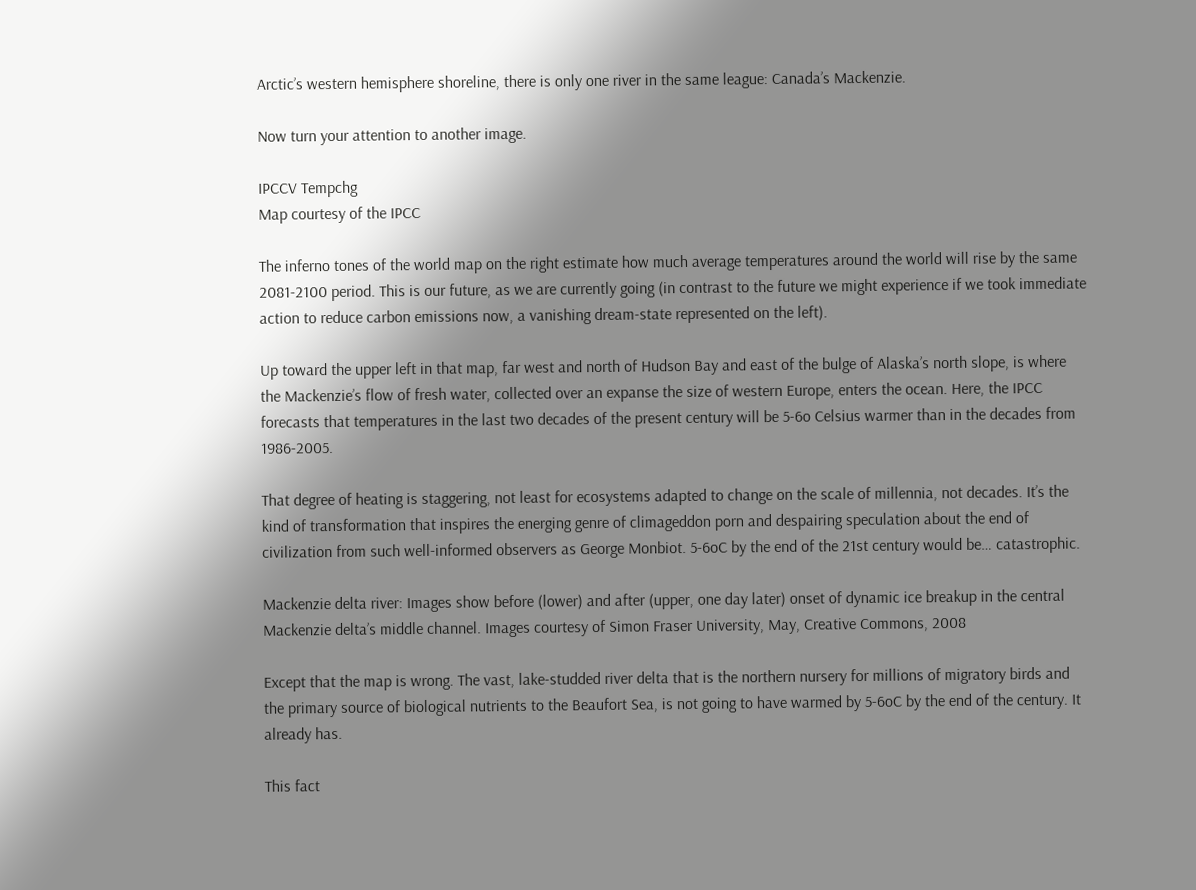Arctic’s western hemisphere shoreline, there is only one river in the same league: Canada’s Mackenzie.

Now turn your attention to another image.

IPCCV Tempchg
Map courtesy of the IPCC

The inferno tones of the world map on the right estimate how much average temperatures around the world will rise by the same 2081-2100 period. This is our future, as we are currently going (in contrast to the future we might experience if we took immediate action to reduce carbon emissions now, a vanishing dream-state represented on the left).

Up toward the upper left in that map, far west and north of Hudson Bay and east of the bulge of Alaska’s north slope, is where the Mackenzie’s flow of fresh water, collected over an expanse the size of western Europe, enters the ocean. Here, the IPCC forecasts that temperatures in the last two decades of the present century will be 5-6o Celsius warmer than in the decades from 1986-2005.

That degree of heating is staggering, not least for ecosystems adapted to change on the scale of millennia, not decades. It’s the kind of transformation that inspires the energing genre of climageddon porn and despairing speculation about the end of civilization from such well-informed observers as George Monbiot. 5-6oC by the end of the 21st century would be… catastrophic.

Mackenzie delta river: Images show before (lower) and after (upper, one day later) onset of dynamic ice breakup in the central Mackenzie delta’s middle channel. Images courtesy of Simon Fraser University, May, Creative Commons, 2008

Except that the map is wrong. The vast, lake-studded river delta that is the northern nursery for millions of migratory birds and the primary source of biological nutrients to the Beaufort Sea, is not going to have warmed by 5-6oC by the end of the century. It already has.

This fact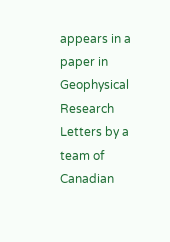appears in a paper in Geophysical Research Letters by a team of Canadian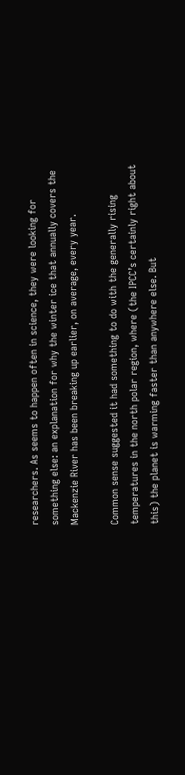researchers. As seems to happen often in science, they were looking for something else: an explanation for why the winter ice that annually covers the Mackenzie River has been breaking up earlier, on average, every year.

Common sense suggested it had something to do with the generally rising temperatures in the north polar region, where (the IPCC’s certainly right about this) the planet is warming faster than anywhere else. But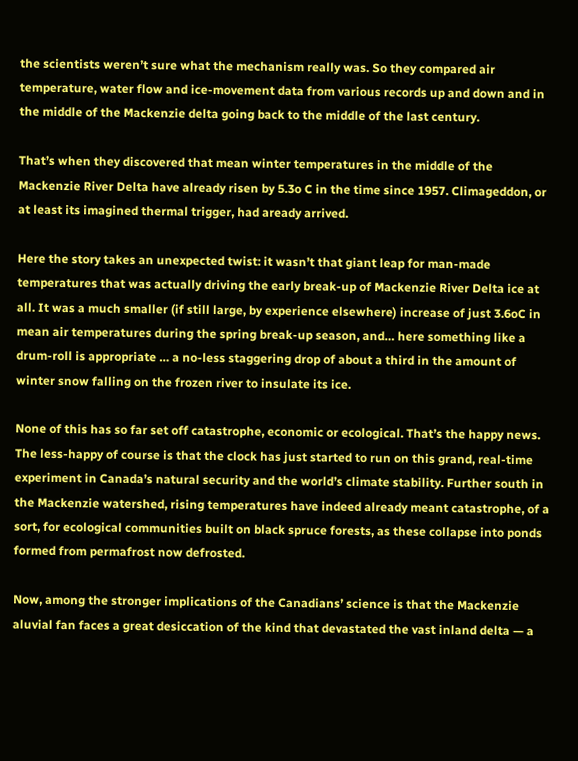the scientists weren’t sure what the mechanism really was. So they compared air temperature, water flow and ice-movement data from various records up and down and in the middle of the Mackenzie delta going back to the middle of the last century.

That’s when they discovered that mean winter temperatures in the middle of the Mackenzie River Delta have already risen by 5.3o C in the time since 1957. Climageddon, or at least its imagined thermal trigger, had aready arrived.

Here the story takes an unexpected twist: it wasn’t that giant leap for man-made temperatures that was actually driving the early break-up of Mackenzie River Delta ice at all. It was a much smaller (if still large, by experience elsewhere) increase of just 3.6oC in mean air temperatures during the spring break-up season, and… here something like a drum-roll is appropriate … a no-less staggering drop of about a third in the amount of winter snow falling on the frozen river to insulate its ice.

None of this has so far set off catastrophe, economic or ecological. That’s the happy news. The less-happy of course is that the clock has just started to run on this grand, real-time experiment in Canada’s natural security and the world’s climate stability. Further south in the Mackenzie watershed, rising temperatures have indeed already meant catastrophe, of a sort, for ecological communities built on black spruce forests, as these collapse into ponds formed from permafrost now defrosted.

Now, among the stronger implications of the Canadians’ science is that the Mackenzie aluvial fan faces a great desiccation of the kind that devastated the vast inland delta — a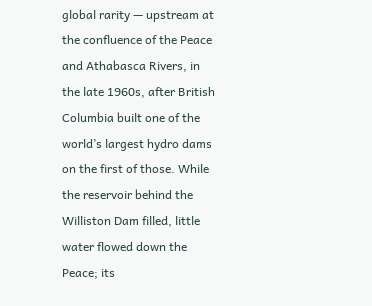global rarity — upstream at the confluence of the Peace and Athabasca Rivers, in the late 1960s, after British Columbia built one of the world’s largest hydro dams on the first of those. While the reservoir behind the Williston Dam filled, little water flowed down the Peace; its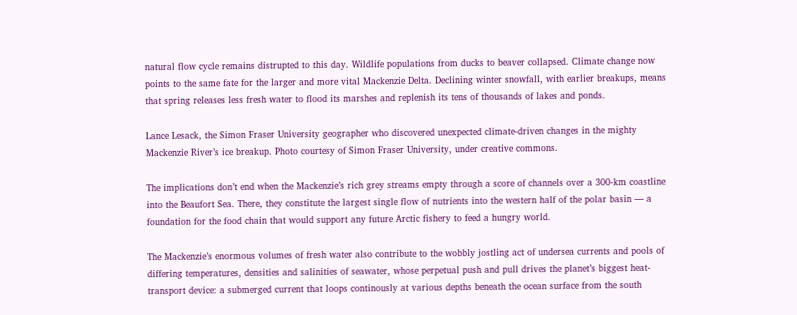natural flow cycle remains distrupted to this day. Wildlife populations from ducks to beaver collapsed. Climate change now points to the same fate for the larger and more vital Mackenzie Delta. Declining winter snowfall, with earlier breakups, means that spring releases less fresh water to flood its marshes and replenish its tens of thousands of lakes and ponds.

Lance Lesack, the Simon Fraser University geographer who discovered unexpected climate-driven changes in the mighty Mackenzie River’s ice breakup. Photo courtesy of Simon Fraser University, under creative commons.

The implications don’t end when the Mackenzie’s rich grey streams empty through a score of channels over a 300-km coastline into the Beaufort Sea. There, they constitute the largest single flow of nutrients into the western half of the polar basin — a foundation for the food chain that would support any future Arctic fishery to feed a hungry world.

The Mackenzie’s enormous volumes of fresh water also contribute to the wobbly jostling act of undersea currents and pools of differing temperatures, densities and salinities of seawater, whose perpetual push and pull drives the planet’s biggest heat-transport device: a submerged current that loops continously at various depths beneath the ocean surface from the south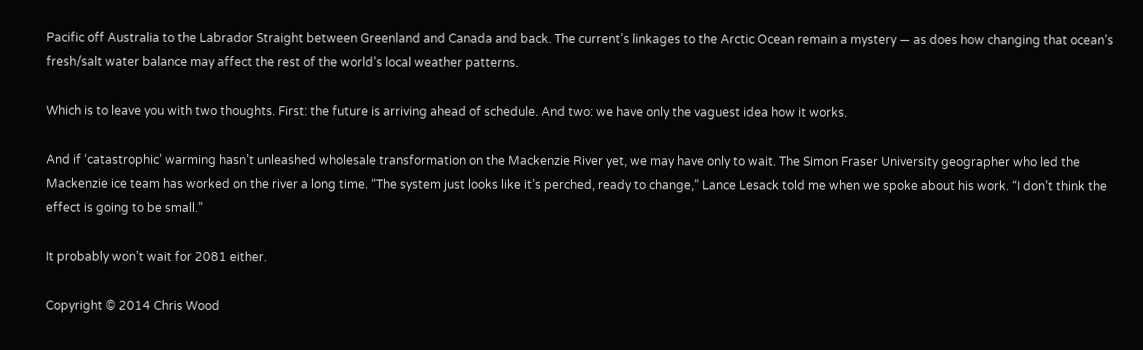Pacific off Australia to the Labrador Straight between Greenland and Canada and back. The current’s linkages to the Arctic Ocean remain a mystery — as does how changing that ocean’s fresh/salt water balance may affect the rest of the world’s local weather patterns.

Which is to leave you with two thoughts. First: the future is arriving ahead of schedule. And two: we have only the vaguest idea how it works.

And if ‘catastrophic’ warming hasn’t unleashed wholesale transformation on the Mackenzie River yet, we may have only to wait. The Simon Fraser University geographer who led the Mackenzie ice team has worked on the river a long time. “The system just looks like it’s perched, ready to change,” Lance Lesack told me when we spoke about his work. “I don’t think the effect is going to be small.”

It probably won’t wait for 2081 either.

Copyright © 2014 Chris Wood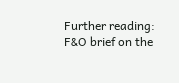Further reading:
F&O brief on the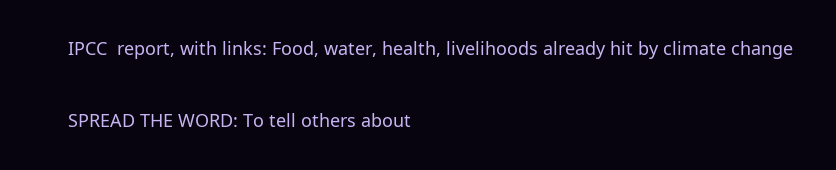IPCC  report, with links: Food, water, health, livelihoods already hit by climate change

SPREAD THE WORD: To tell others about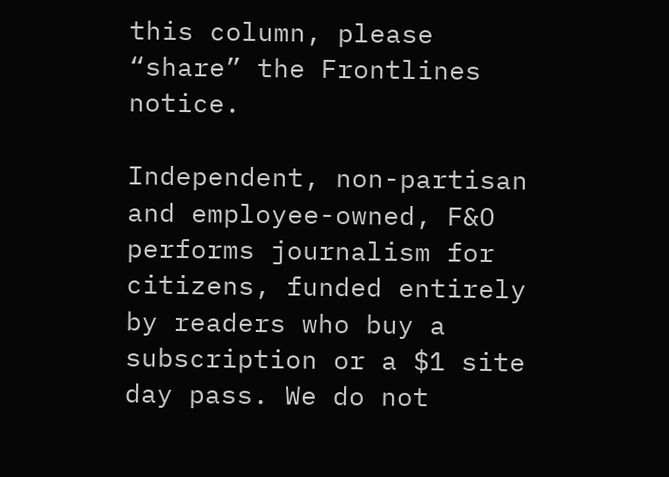this column, please  “share” the Frontlines notice.

Independent, non-partisan and employee-owned, F&O performs journalism for citizens, funded entirely by readers who buy a subscription or a $1 site day pass. We do not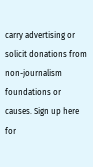carry advertising or solicit donations from non-journalism foundations or causes. Sign up here for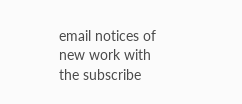email notices of new work with the subscribe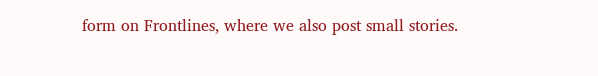form on Frontlines, where we also post small stories.